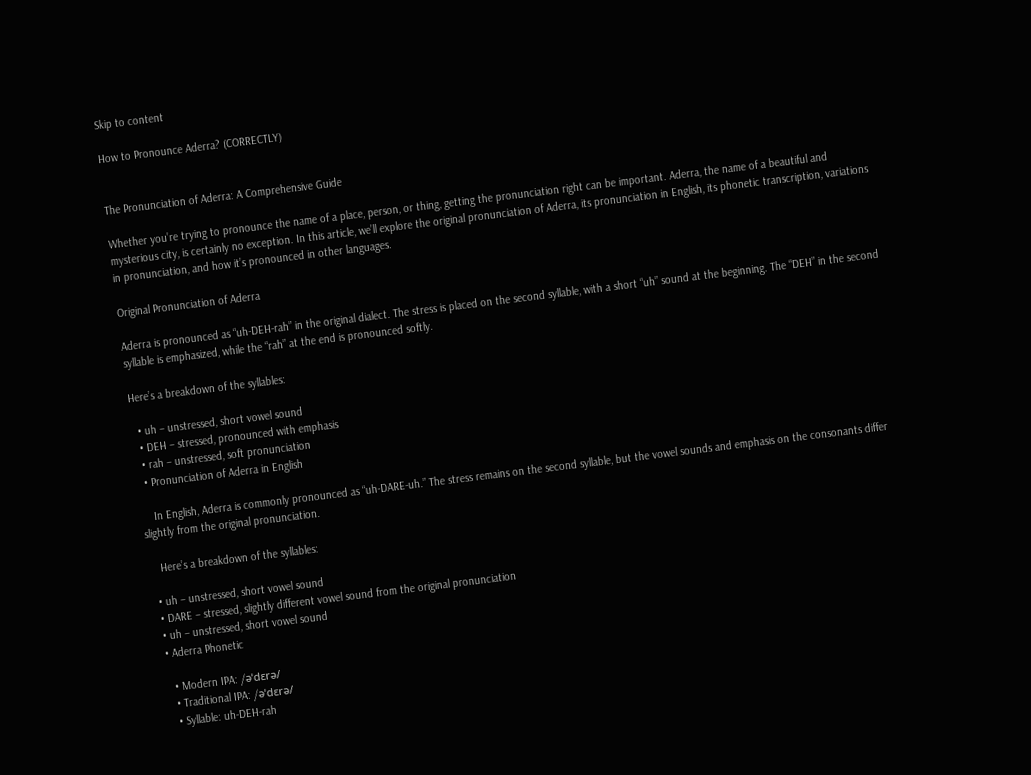Skip to content

How to Pronounce Aderra? (CORRECTLY)


The Pronunciation of Aderra: A Comprehensive Guide

Whether you’re trying to pronounce the name of a place, person, or thing, getting the pronunciation right can be important. Aderra, the name of a beautiful and mysterious city, is certainly no exception. In this article, we’ll explore the original pronunciation of Aderra, its pronunciation in English, its phonetic transcription, variations in pronunciation, and how it’s pronounced in other languages.

Original Pronunciation of Aderra

Aderra is pronounced as “uh-DEH-rah” in the original dialect. The stress is placed on the second syllable, with a short “uh” sound at the beginning. The “DEH” in the second syllable is emphasized, while the “rah” at the end is pronounced softly.

Here’s a breakdown of the syllables:

  • uh – unstressed, short vowel sound
  • DEH – stressed, pronounced with emphasis
  • rah – unstressed, soft pronunciation
  • Pronunciation of Aderra in English

    In English, Aderra is commonly pronounced as “uh-DARE-uh.” The stress remains on the second syllable, but the vowel sounds and emphasis on the consonants differ slightly from the original pronunciation.

    Here’s a breakdown of the syllables:

  • uh – unstressed, short vowel sound
  • DARE – stressed, slightly different vowel sound from the original pronunciation
  • uh – unstressed, short vowel sound
  • Aderra Phonetic

    • Modern IPA: /əˈdɛrə/
    • Traditional IPA: /əˈdɛrə/
    • Syllable: uh-DEH-rah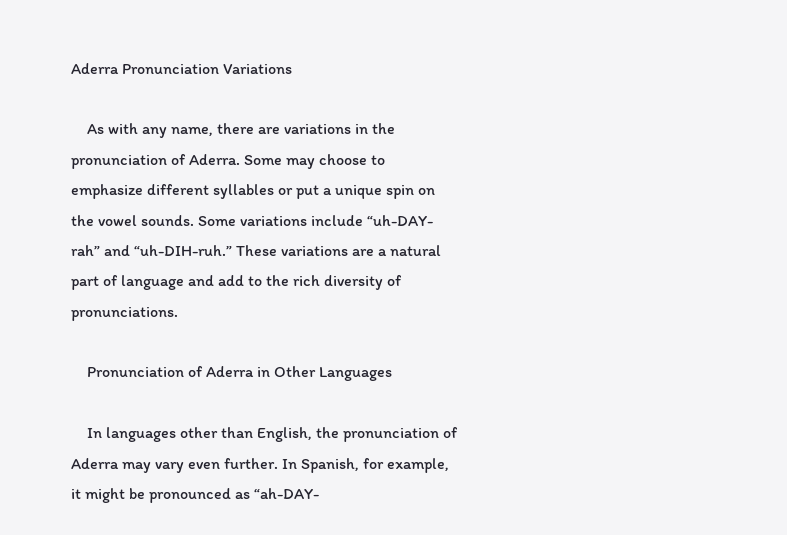Aderra Pronunciation Variations

    As with any name, there are variations in the pronunciation of Aderra. Some may choose to emphasize different syllables or put a unique spin on the vowel sounds. Some variations include “uh-DAY-rah” and “uh-DIH-ruh.” These variations are a natural part of language and add to the rich diversity of pronunciations.

    Pronunciation of Aderra in Other Languages

    In languages other than English, the pronunciation of Aderra may vary even further. In Spanish, for example, it might be pronounced as “ah-DAY-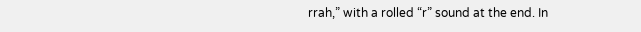rrah,” with a rolled “r” sound at the end. In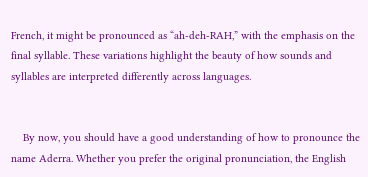French, it might be pronounced as “ah-deh-RAH,” with the emphasis on the final syllable. These variations highlight the beauty of how sounds and syllables are interpreted differently across languages.


    By now, you should have a good understanding of how to pronounce the name Aderra. Whether you prefer the original pronunciation, the English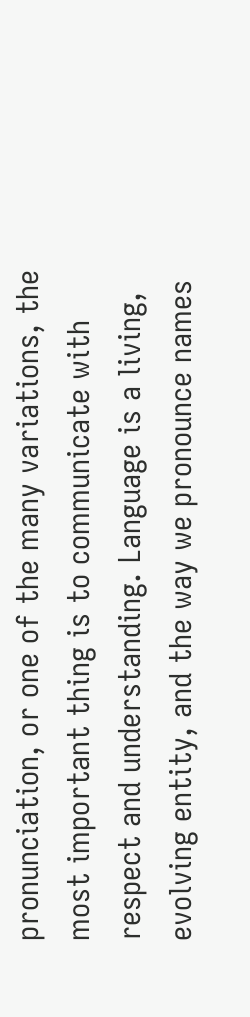pronunciation, or one of the many variations, the most important thing is to communicate with respect and understanding. Language is a living, evolving entity, and the way we pronounce names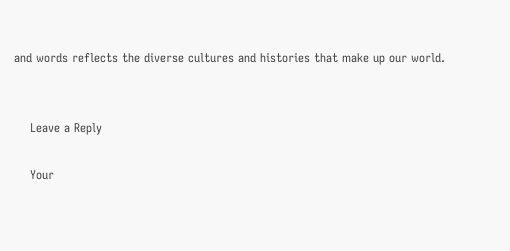and words reflects the diverse cultures and histories that make up our world.


    Leave a Reply

    Your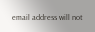email address will not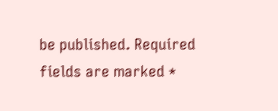be published. Required fields are marked *